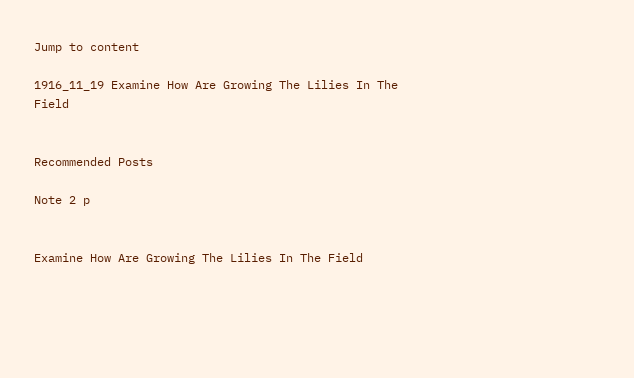Jump to content

1916_11_19 Examine How Are Growing The Lilies In The Field


Recommended Posts

Note 2 p


Examine How Are Growing The Lilies In The Field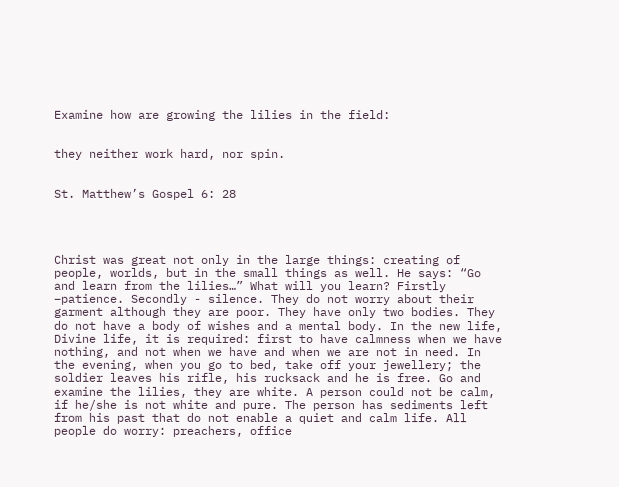Examine how are growing the lilies in the field:


they neither work hard, nor spin.


St. Matthew’s Gospel 6: 28




Christ was great not only in the large things: creating of people, worlds, but in the small things as well. He says: “Go and learn from the lilies…” What will you learn? Firstly –patience. Secondly - silence. They do not worry about their garment although they are poor. They have only two bodies. They do not have a body of wishes and a mental body. In the new life, Divine life, it is required: first to have calmness when we have nothing, and not when we have and when we are not in need. In the evening, when you go to bed, take off your jewellery; the soldier leaves his rifle, his rucksack and he is free. Go and examine the lilies, they are white. A person could not be calm, if he/she is not white and pure. The person has sediments left from his past that do not enable a quiet and calm life. All people do worry: preachers, office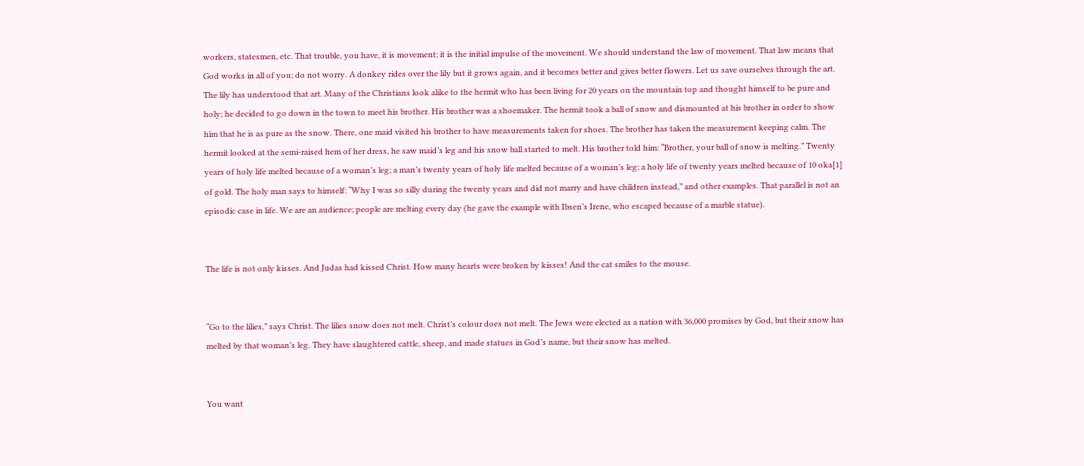workers, statesmen, etc. That trouble, you have, it is movement; it is the initial impulse of the movement. We should understand the law of movement. That law means that God works in all of you; do not worry. A donkey rides over the lily but it grows again, and it becomes better and gives better flowers. Let us save ourselves through the art. The lily has understood that art. Many of the Christians look alike to the hermit who has been living for 20 years on the mountain top and thought himself to be pure and holy; he decided to go down in the town to meet his brother. His brother was a shoemaker. The hermit took a ball of snow and dismounted at his brother in order to show him that he is as pure as the snow. There, one maid visited his brother to have measurements taken for shoes. The brother has taken the measurement keeping calm. The hermit looked at the semi-raised hem of her dress, he saw maid’s leg and his snow ball started to melt. His brother told him: “Brother, your ball of snow is melting.” Twenty years of holy life melted because of a woman’s leg; a man’s twenty years of holy life melted because of a woman’s leg; a holy life of twenty years melted because of 10 oka[1] of gold. The holy man says to himself: “Why I was so silly during the twenty years and did not marry and have children instead,” and other examples. That parallel is not an episodic case in life. We are an audience; people are melting every day (he gave the example with Ibsen’s Irene, who escaped because of a marble statue).


The life is not only kisses. And Judas had kissed Christ. How many hearts were broken by kisses! And the cat smiles to the mouse.


“Go to the lilies,” says Christ. The lilies snow does not melt. Christ’s colour does not melt. The Jews were elected as a nation with 36,000 promises by God, but their snow has melted by that woman’s leg. They have slaughtered cattle, sheep, and made statues in God’s name, but their snow has melted.


You want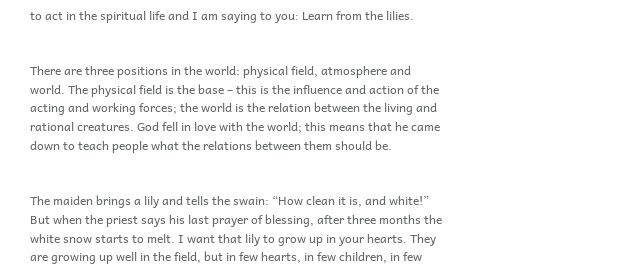to act in the spiritual life and I am saying to you: Learn from the lilies.


There are three positions in the world: physical field, atmosphere and world. The physical field is the base – this is the influence and action of the acting and working forces; the world is the relation between the living and rational creatures. God fell in love with the world; this means that he came down to teach people what the relations between them should be.


The maiden brings a lily and tells the swain: “How clean it is, and white!” But when the priest says his last prayer of blessing, after three months the white snow starts to melt. I want that lily to grow up in your hearts. They are growing up well in the field, but in few hearts, in few children, in few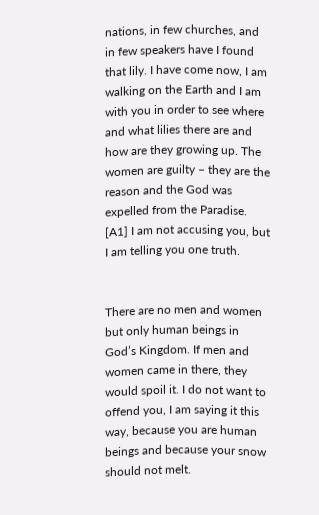nations, in few churches, and in few speakers have I found that lily. I have come now, I am walking on the Earth and I am with you in order to see where and what lilies there are and how are they growing up. The women are guilty – they are the reason and the God was expelled from the Paradise. [A1] I am not accusing you, but I am telling you one truth.


There are no men and women but only human beings in God’s Kingdom. If men and women came in there, they would spoil it. I do not want to offend you, I am saying it this way, because you are human beings and because your snow should not melt.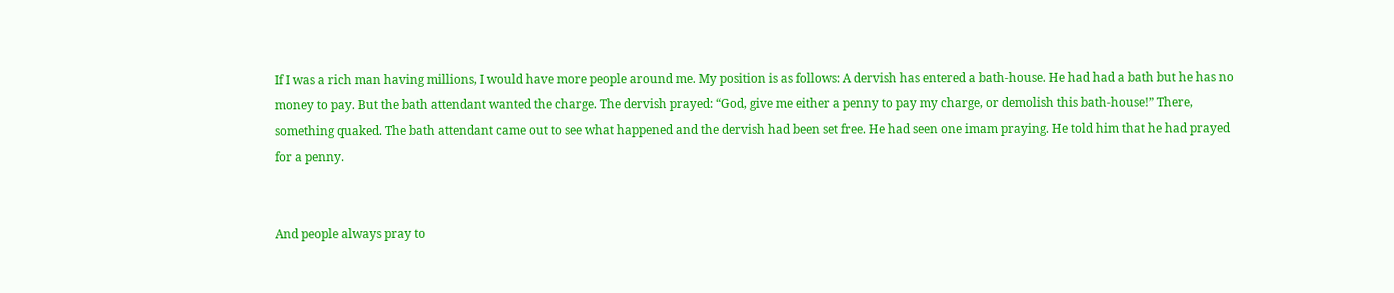If I was a rich man having millions, I would have more people around me. My position is as follows: A dervish has entered a bath-house. He had had a bath but he has no money to pay. But the bath attendant wanted the charge. The dervish prayed: “God, give me either a penny to pay my charge, or demolish this bath-house!” There, something quaked. The bath attendant came out to see what happened and the dervish had been set free. He had seen one imam praying. He told him that he had prayed for a penny.


And people always pray to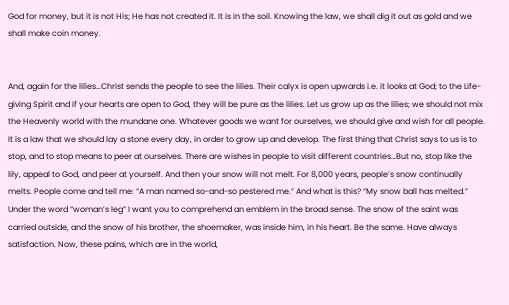God for money, but it is not His; He has not created it. It is in the soil. Knowing the law, we shall dig it out as gold and we shall make coin money.


And, again for the lilies…Christ sends the people to see the lilies. Their calyx is open upwards i.e. it looks at God; to the Life-giving Spirit and if your hearts are open to God, they will be pure as the lilies. Let us grow up as the lilies; we should not mix the Heavenly world with the mundane one. Whatever goods we want for ourselves, we should give and wish for all people. It is a law that we should lay a stone every day, in order to grow up and develop. The first thing that Christ says to us is to stop, and to stop means to peer at ourselves. There are wishes in people to visit different countries…But no, stop like the lily, appeal to God, and peer at yourself. And then your snow will not melt. For 8,000 years, people’s snow continually melts. People come and tell me: “A man named so-and-so pestered me.” And what is this? “My snow ball has melted.” Under the word “woman’s leg” I want you to comprehend an emblem in the broad sense. The snow of the saint was carried outside, and the snow of his brother, the shoemaker, was inside him, in his heart. Be the same. Have always satisfaction. Now, these pains, which are in the world,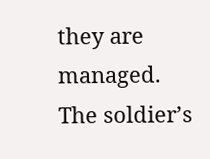they are managed. The soldier’s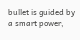bullet is guided by a smart power,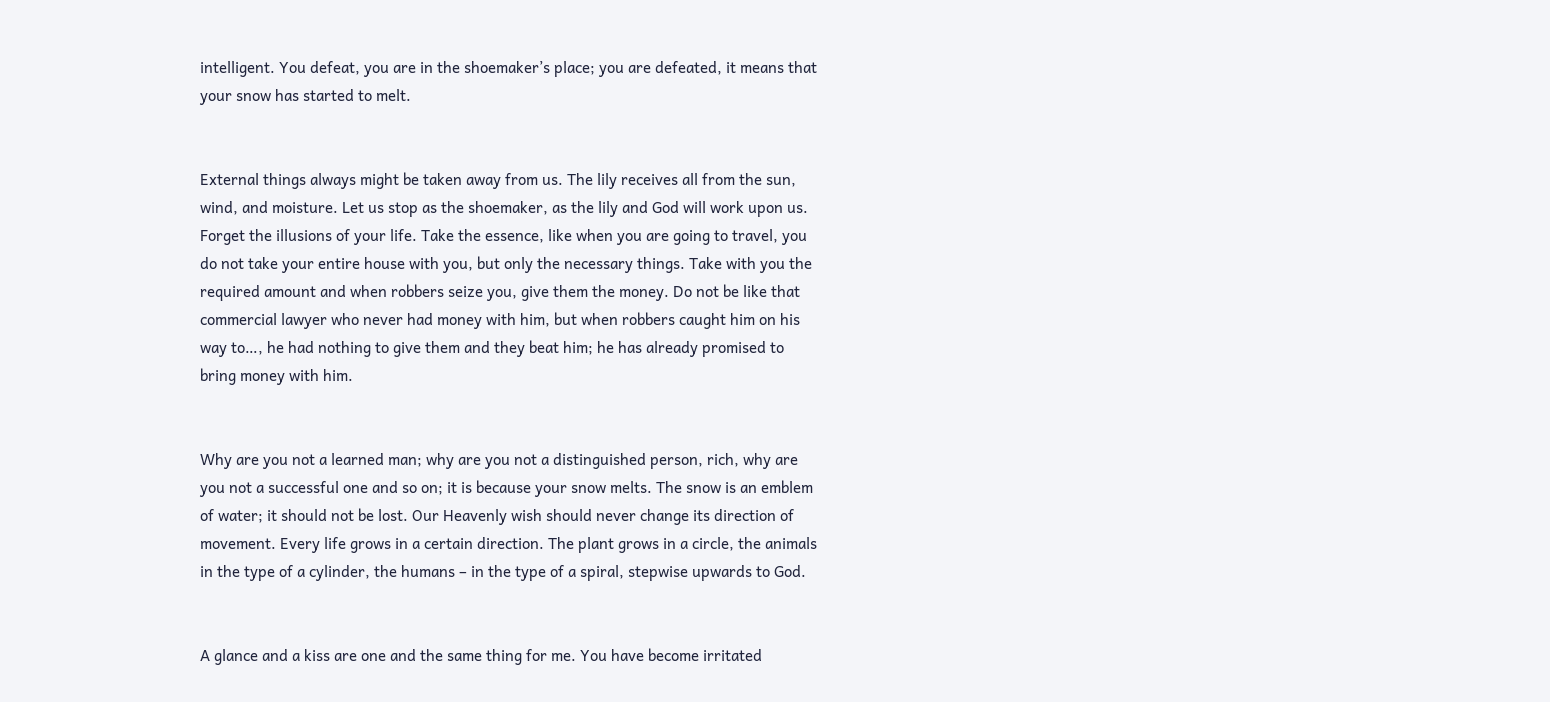intelligent. You defeat, you are in the shoemaker’s place; you are defeated, it means that your snow has started to melt.


External things always might be taken away from us. The lily receives all from the sun, wind, and moisture. Let us stop as the shoemaker, as the lily and God will work upon us. Forget the illusions of your life. Take the essence, like when you are going to travel, you do not take your entire house with you, but only the necessary things. Take with you the required amount and when robbers seize you, give them the money. Do not be like that commercial lawyer who never had money with him, but when robbers caught him on his way to…, he had nothing to give them and they beat him; he has already promised to bring money with him.


Why are you not a learned man; why are you not a distinguished person, rich, why are you not a successful one and so on; it is because your snow melts. The snow is an emblem of water; it should not be lost. Our Heavenly wish should never change its direction of movement. Every life grows in a certain direction. The plant grows in a circle, the animals in the type of a cylinder, the humans – in the type of a spiral, stepwise upwards to God.


A glance and a kiss are one and the same thing for me. You have become irritated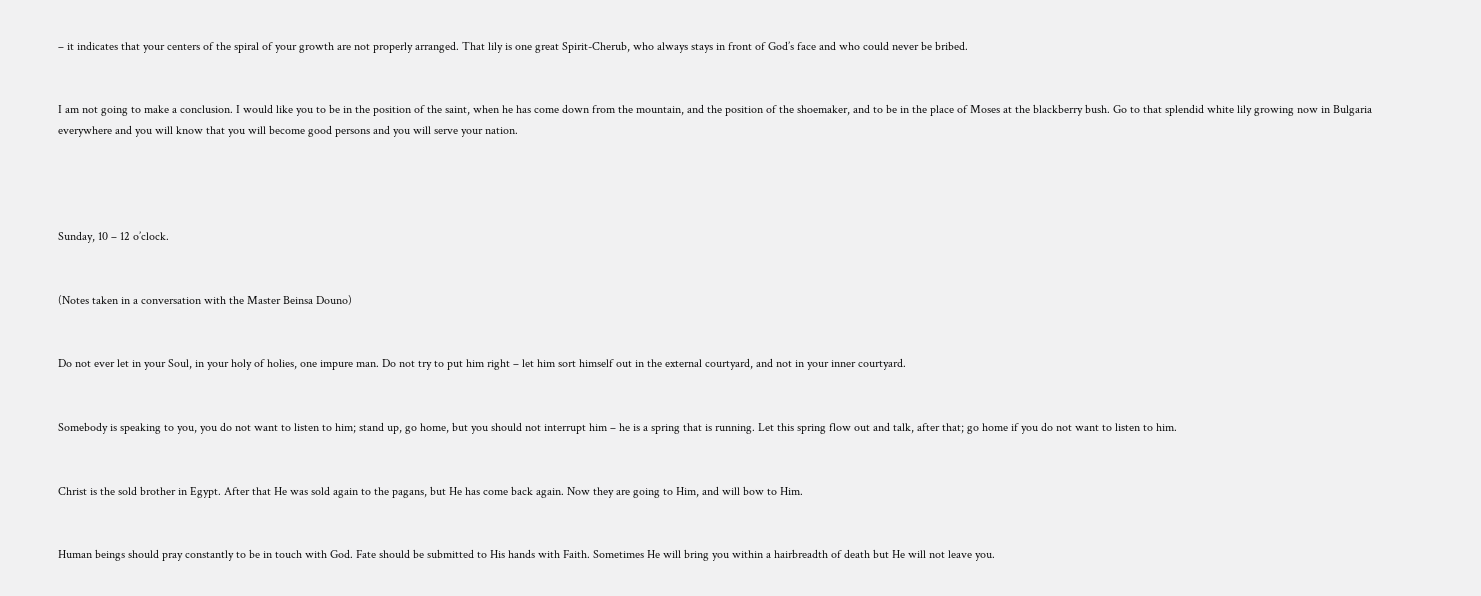– it indicates that your centers of the spiral of your growth are not properly arranged. That lily is one great Spirit-Cherub, who always stays in front of God’s face and who could never be bribed.


I am not going to make a conclusion. I would like you to be in the position of the saint, when he has come down from the mountain, and the position of the shoemaker, and to be in the place of Moses at the blackberry bush. Go to that splendid white lily growing now in Bulgaria everywhere and you will know that you will become good persons and you will serve your nation.




Sunday, 10 – 12 o’clock.


(Notes taken in a conversation with the Master Beinsa Douno)


Do not ever let in your Soul, in your holy of holies, one impure man. Do not try to put him right – let him sort himself out in the external courtyard, and not in your inner courtyard.


Somebody is speaking to you, you do not want to listen to him; stand up, go home, but you should not interrupt him – he is a spring that is running. Let this spring flow out and talk, after that; go home if you do not want to listen to him.


Christ is the sold brother in Egypt. After that He was sold again to the pagans, but He has come back again. Now they are going to Him, and will bow to Him.


Human beings should pray constantly to be in touch with God. Fate should be submitted to His hands with Faith. Sometimes He will bring you within a hairbreadth of death but He will not leave you.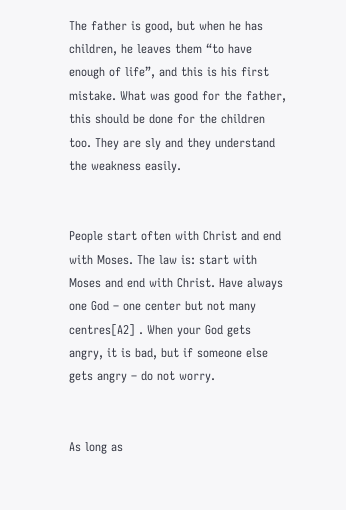The father is good, but when he has children, he leaves them “to have enough of life”, and this is his first mistake. What was good for the father, this should be done for the children too. They are sly and they understand the weakness easily.


People start often with Christ and end with Moses. The law is: start with Moses and end with Christ. Have always one God – one center but not many centres[A2] . When your God gets angry, it is bad, but if someone else gets angry – do not worry.


As long as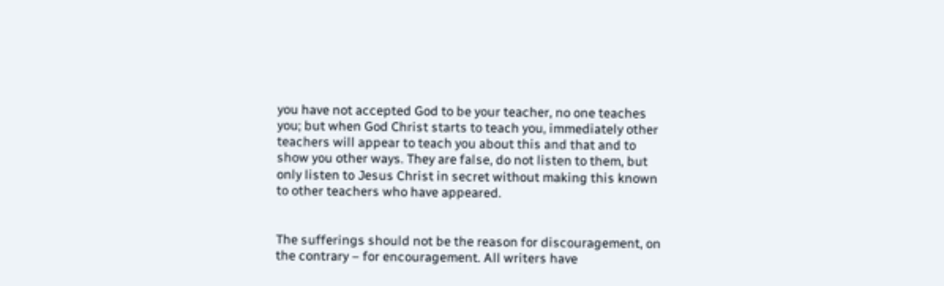you have not accepted God to be your teacher, no one teaches you; but when God Christ starts to teach you, immediately other teachers will appear to teach you about this and that and to show you other ways. They are false, do not listen to them, but only listen to Jesus Christ in secret without making this known to other teachers who have appeared.


The sufferings should not be the reason for discouragement, on the contrary – for encouragement. All writers have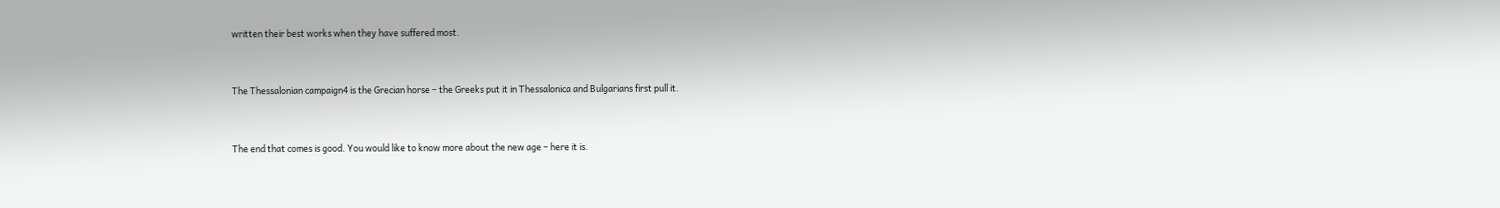written their best works when they have suffered most.


The Thessalonian campaign4 is the Grecian horse – the Greeks put it in Thessalonica and Bulgarians first pull it.


The end that comes is good. You would like to know more about the new age – here it is.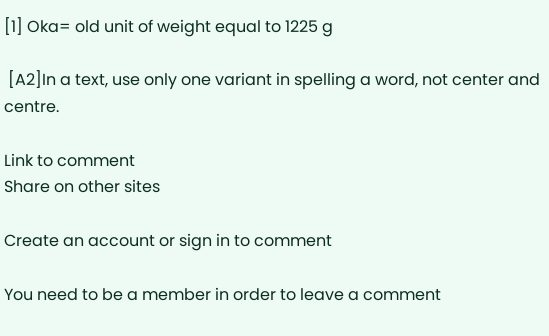[1] Oka= old unit of weight equal to 1225 g

 [A2]In a text, use only one variant in spelling a word, not center and centre.

Link to comment
Share on other sites

Create an account or sign in to comment

You need to be a member in order to leave a comment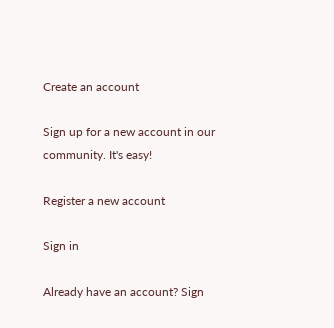Create an account

Sign up for a new account in our community. It's easy!

Register a new account

Sign in

Already have an account? Sign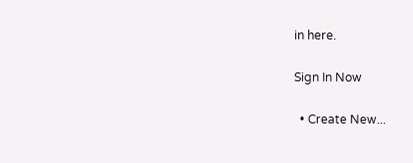in here.

Sign In Now

  • Create New...